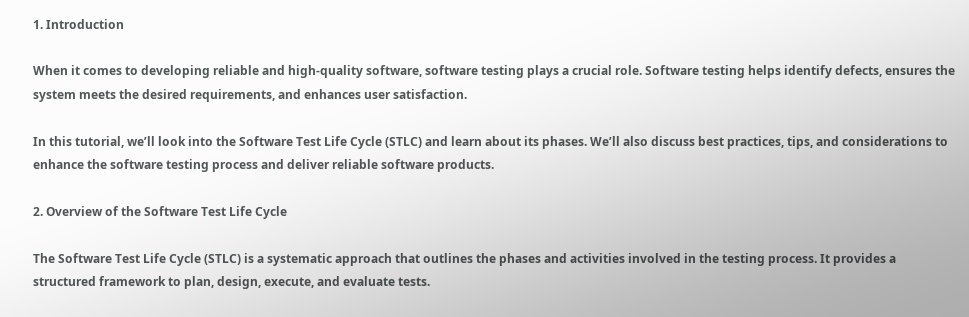1. Introduction

When it comes to developing reliable and high-quality software, software testing plays a crucial role. Software testing helps identify defects, ensures the system meets the desired requirements, and enhances user satisfaction.

In this tutorial, we’ll look into the Software Test Life Cycle (STLC) and learn about its phases. We’ll also discuss best practices, tips, and considerations to enhance the software testing process and deliver reliable software products.

2. Overview of the Software Test Life Cycle

The Software Test Life Cycle (STLC) is a systematic approach that outlines the phases and activities involved in the testing process. It provides a structured framework to plan, design, execute, and evaluate tests.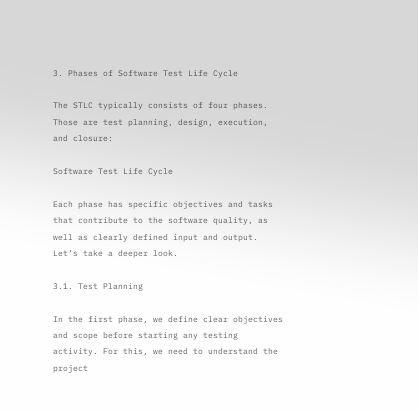3. Phases of Software Test Life Cycle

The STLC typically consists of four phases. Those are test planning, design, execution, and closure:

Software Test Life Cycle

Each phase has specific objectives and tasks that contribute to the software quality, as well as clearly defined input and output. Let’s take a deeper look.

3.1. Test Planning

In the first phase, we define clear objectives and scope before starting any testing activity. For this, we need to understand the project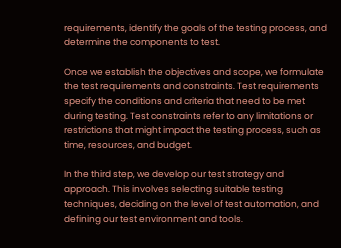requirements, identify the goals of the testing process, and determine the components to test.

Once we establish the objectives and scope, we formulate the test requirements and constraints. Test requirements specify the conditions and criteria that need to be met during testing. Test constraints refer to any limitations or restrictions that might impact the testing process, such as time, resources, and budget.

In the third step, we develop our test strategy and approach. This involves selecting suitable testing techniques, deciding on the level of test automation, and defining our test environment and tools.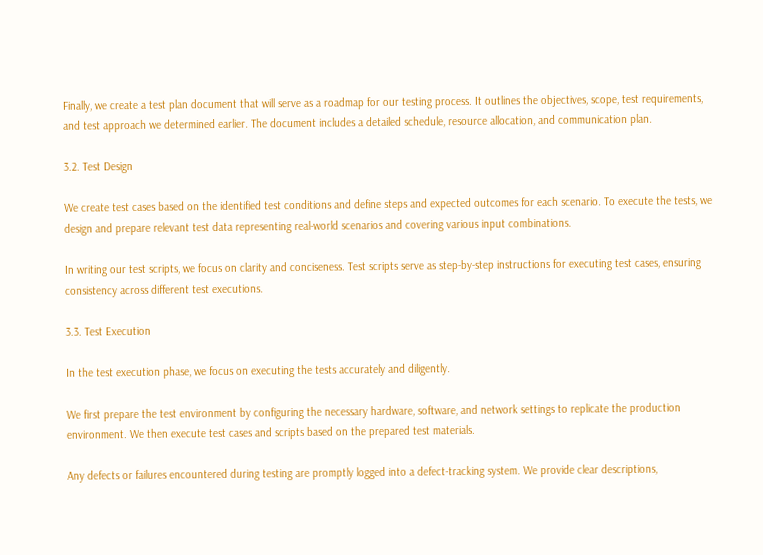Finally, we create a test plan document that will serve as a roadmap for our testing process. It outlines the objectives, scope, test requirements, and test approach we determined earlier. The document includes a detailed schedule, resource allocation, and communication plan.

3.2. Test Design

We create test cases based on the identified test conditions and define steps and expected outcomes for each scenario. To execute the tests, we design and prepare relevant test data representing real-world scenarios and covering various input combinations.

In writing our test scripts, we focus on clarity and conciseness. Test scripts serve as step-by-step instructions for executing test cases, ensuring consistency across different test executions.

3.3. Test Execution

In the test execution phase, we focus on executing the tests accurately and diligently.

We first prepare the test environment by configuring the necessary hardware, software, and network settings to replicate the production environment. We then execute test cases and scripts based on the prepared test materials.

Any defects or failures encountered during testing are promptly logged into a defect-tracking system. We provide clear descriptions,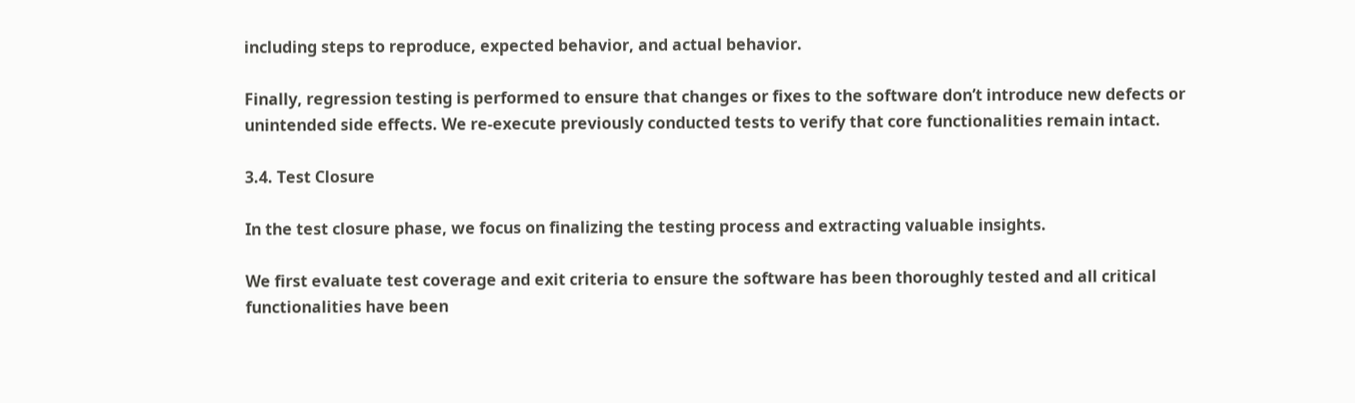including steps to reproduce, expected behavior, and actual behavior.

Finally, regression testing is performed to ensure that changes or fixes to the software don’t introduce new defects or unintended side effects. We re-execute previously conducted tests to verify that core functionalities remain intact.

3.4. Test Closure

In the test closure phase, we focus on finalizing the testing process and extracting valuable insights.

We first evaluate test coverage and exit criteria to ensure the software has been thoroughly tested and all critical functionalities have been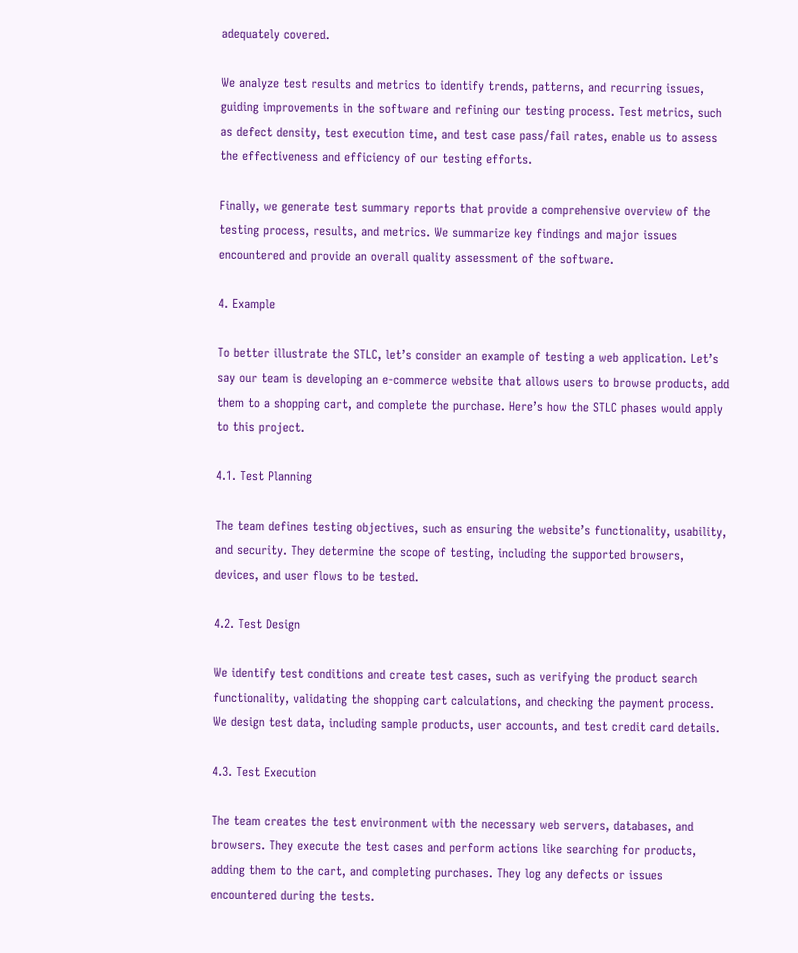adequately covered.

We analyze test results and metrics to identify trends, patterns, and recurring issues, guiding improvements in the software and refining our testing process. Test metrics, such as defect density, test execution time, and test case pass/fail rates, enable us to assess the effectiveness and efficiency of our testing efforts.

Finally, we generate test summary reports that provide a comprehensive overview of the testing process, results, and metrics. We summarize key findings and major issues encountered and provide an overall quality assessment of the software.

4. Example

To better illustrate the STLC, let’s consider an example of testing a web application. Let’s say our team is developing an e-commerce website that allows users to browse products, add them to a shopping cart, and complete the purchase. Here’s how the STLC phases would apply to this project.

4.1. Test Planning

The team defines testing objectives, such as ensuring the website’s functionality, usability, and security. They determine the scope of testing, including the supported browsers, devices, and user flows to be tested.

4.2. Test Design

We identify test conditions and create test cases, such as verifying the product search functionality, validating the shopping cart calculations, and checking the payment process. We design test data, including sample products, user accounts, and test credit card details.

4.3. Test Execution

The team creates the test environment with the necessary web servers, databases, and browsers. They execute the test cases and perform actions like searching for products, adding them to the cart, and completing purchases. They log any defects or issues encountered during the tests.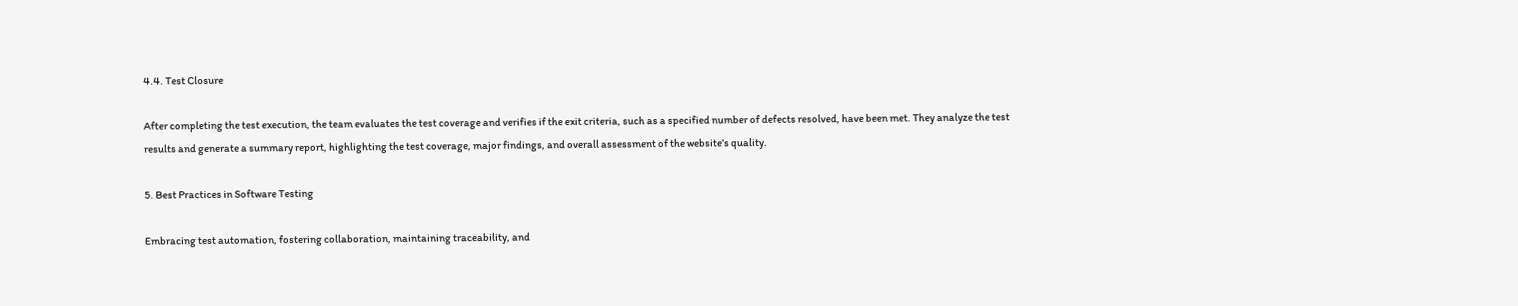4.4. Test Closure

After completing the test execution, the team evaluates the test coverage and verifies if the exit criteria, such as a specified number of defects resolved, have been met. They analyze the test results and generate a summary report, highlighting the test coverage, major findings, and overall assessment of the website’s quality.

5. Best Practices in Software Testing

Embracing test automation, fostering collaboration, maintaining traceability, and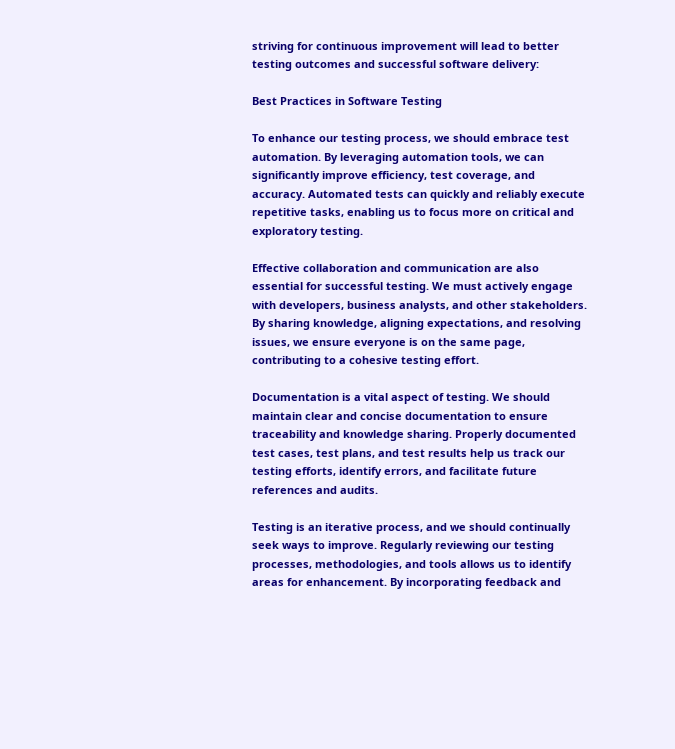striving for continuous improvement will lead to better testing outcomes and successful software delivery:

Best Practices in Software Testing

To enhance our testing process, we should embrace test automation. By leveraging automation tools, we can significantly improve efficiency, test coverage, and accuracy. Automated tests can quickly and reliably execute repetitive tasks, enabling us to focus more on critical and exploratory testing.

Effective collaboration and communication are also essential for successful testing. We must actively engage with developers, business analysts, and other stakeholders. By sharing knowledge, aligning expectations, and resolving issues, we ensure everyone is on the same page, contributing to a cohesive testing effort.

Documentation is a vital aspect of testing. We should maintain clear and concise documentation to ensure traceability and knowledge sharing. Properly documented test cases, test plans, and test results help us track our testing efforts, identify errors, and facilitate future references and audits.

Testing is an iterative process, and we should continually seek ways to improve. Regularly reviewing our testing processes, methodologies, and tools allows us to identify areas for enhancement. By incorporating feedback and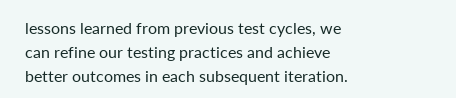lessons learned from previous test cycles, we can refine our testing practices and achieve better outcomes in each subsequent iteration.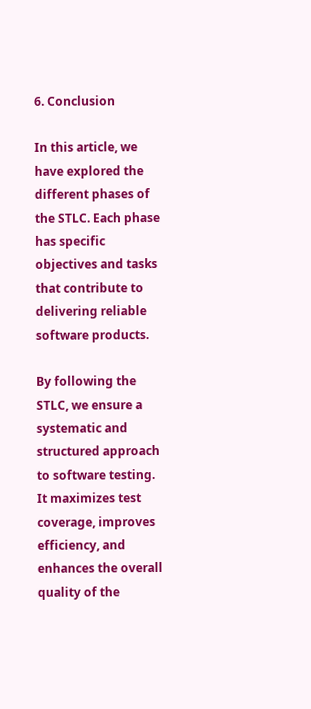6. Conclusion

In this article, we have explored the different phases of the STLC. Each phase has specific objectives and tasks that contribute to delivering reliable software products.

By following the STLC, we ensure a systematic and structured approach to software testing. It maximizes test coverage, improves efficiency, and enhances the overall quality of the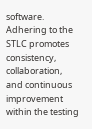software. Adhering to the STLC promotes consistency, collaboration, and continuous improvement within the testing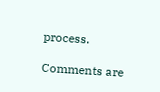process.

Comments are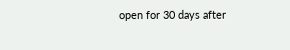open for 30 days after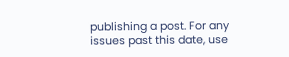publishing a post. For any issues past this date, use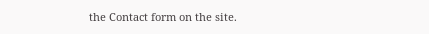the Contact form on the site.